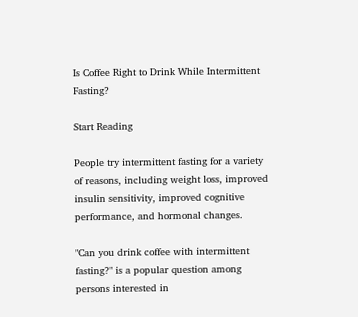Is Coffee Right to Drink While Intermittent Fasting?

Start Reading

People try intermittent fasting for a variety of reasons, including weight loss, improved insulin sensitivity, improved cognitive performance, and hormonal changes.

"Can you drink coffee with intermittent fasting?" is a popular question among persons interested in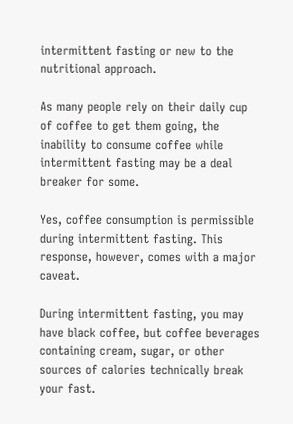intermittent fasting or new to the nutritional approach.

As many people rely on their daily cup of coffee to get them going, the inability to consume coffee while intermittent fasting may be a deal breaker for some.

Yes, coffee consumption is permissible during intermittent fasting. This response, however, comes with a major caveat.

During intermittent fasting, you may have black coffee, but coffee beverages containing cream, sugar, or other sources of calories technically break your fast.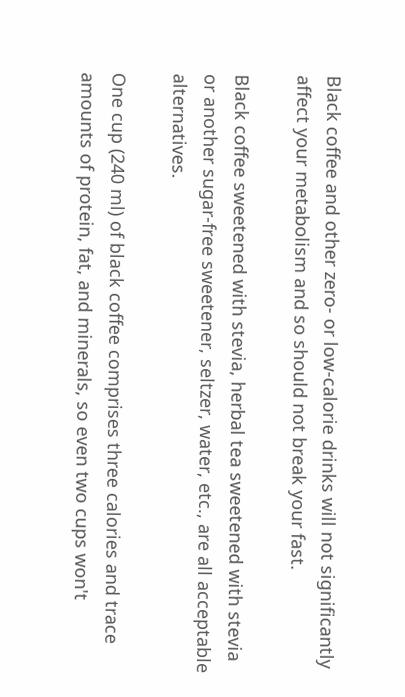Black coffee and other zero- or low-calorie drinks will not significantly affect your metabolism and so should not break your fast.

Black coffee sweetened with stevia, herbal tea sweetened with stevia or another sugar-free sweetener, seltzer, water, etc., are all acceptable alternatives.

One cup (240 ml) of black coffee comprises three calories and trace amounts of protein, fat, and minerals, so even two cups won't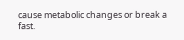cause metabolic changes or break a fast.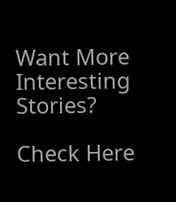Want More Interesting Stories?

Check Here